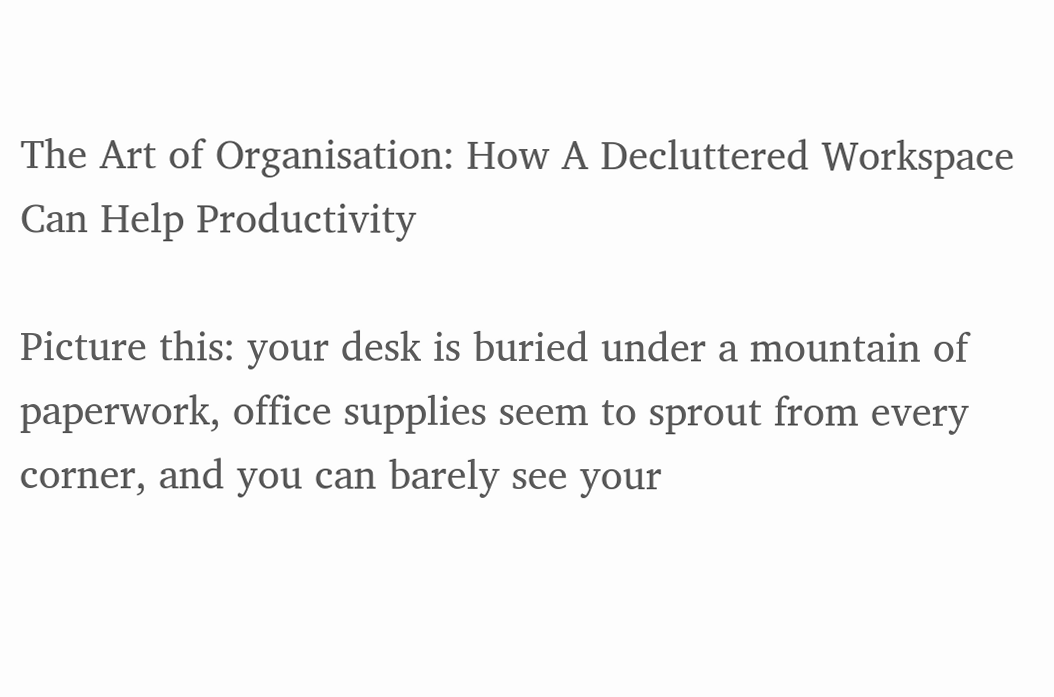The Art of Organisation: How A Decluttered Workspace Can Help Productivity

Picture this: your desk is buried under a mountain of paperwork, office supplies seem to sprout from every corner, and you can barely see your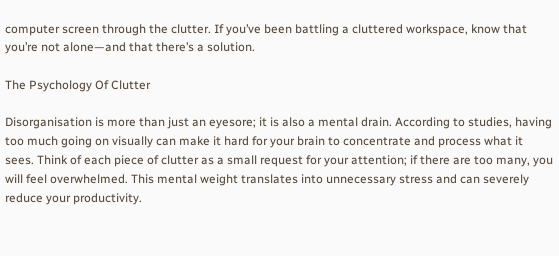computer screen through the clutter. If you’ve been battling a cluttered workspace, know that you’re not alone—and that there’s a solution.

The Psychology Of Clutter

Disorganisation is more than just an eyesore; it is also a mental drain. According to studies, having too much going on visually can make it hard for your brain to concentrate and process what it sees. Think of each piece of clutter as a small request for your attention; if there are too many, you will feel overwhelmed. This mental weight translates into unnecessary stress and can severely reduce your productivity.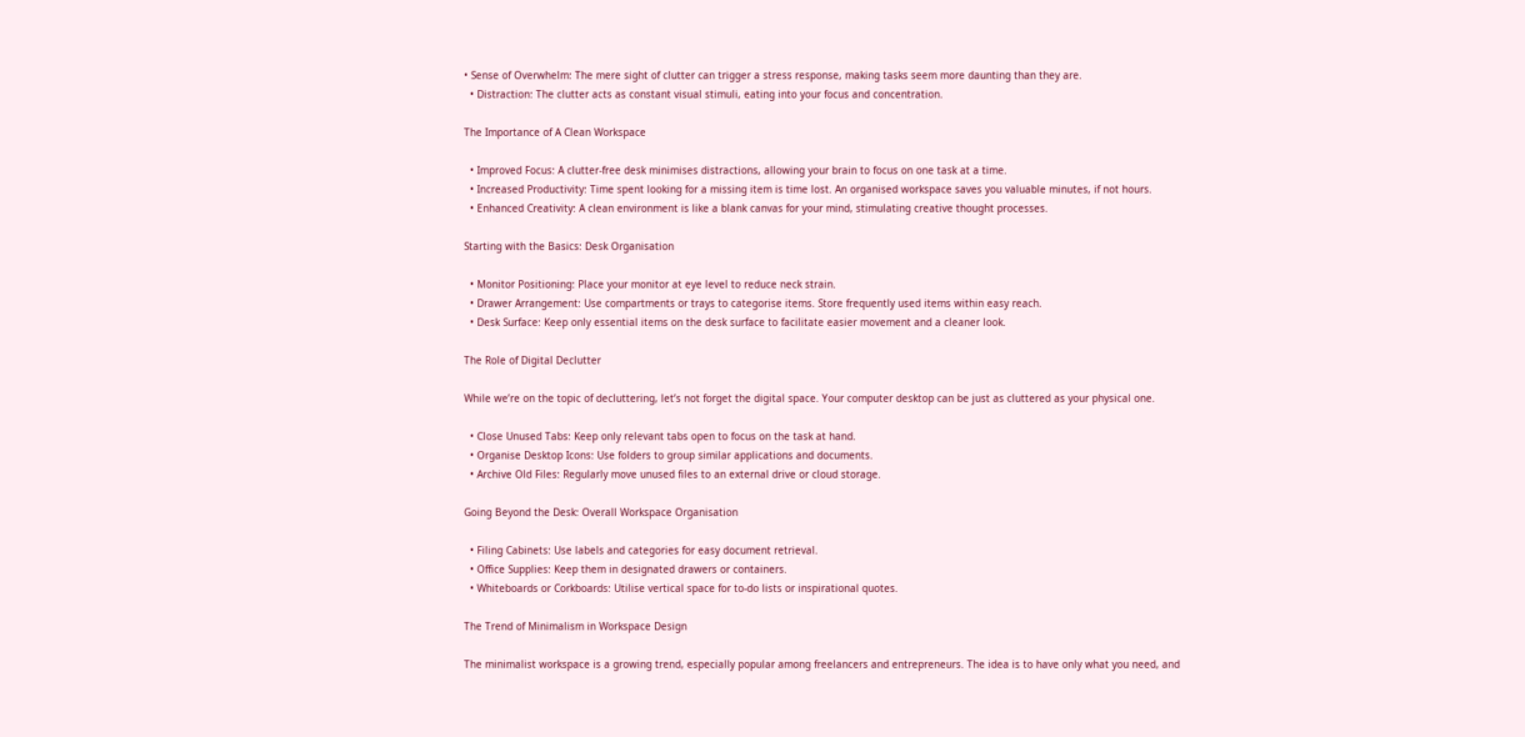• Sense of Overwhelm: The mere sight of clutter can trigger a stress response, making tasks seem more daunting than they are.
  • Distraction: The clutter acts as constant visual stimuli, eating into your focus and concentration.

The Importance of A Clean Workspace

  • Improved Focus: A clutter-free desk minimises distractions, allowing your brain to focus on one task at a time.
  • Increased Productivity: Time spent looking for a missing item is time lost. An organised workspace saves you valuable minutes, if not hours.
  • Enhanced Creativity: A clean environment is like a blank canvas for your mind, stimulating creative thought processes.

Starting with the Basics: Desk Organisation

  • Monitor Positioning: Place your monitor at eye level to reduce neck strain.
  • Drawer Arrangement: Use compartments or trays to categorise items. Store frequently used items within easy reach.
  • Desk Surface: Keep only essential items on the desk surface to facilitate easier movement and a cleaner look.

The Role of Digital Declutter

While we’re on the topic of decluttering, let’s not forget the digital space. Your computer desktop can be just as cluttered as your physical one.

  • Close Unused Tabs: Keep only relevant tabs open to focus on the task at hand.
  • Organise Desktop Icons: Use folders to group similar applications and documents.
  • Archive Old Files: Regularly move unused files to an external drive or cloud storage.

Going Beyond the Desk: Overall Workspace Organisation

  • Filing Cabinets: Use labels and categories for easy document retrieval.
  • Office Supplies: Keep them in designated drawers or containers.
  • Whiteboards or Corkboards: Utilise vertical space for to-do lists or inspirational quotes.

The Trend of Minimalism in Workspace Design

The minimalist workspace is a growing trend, especially popular among freelancers and entrepreneurs. The idea is to have only what you need, and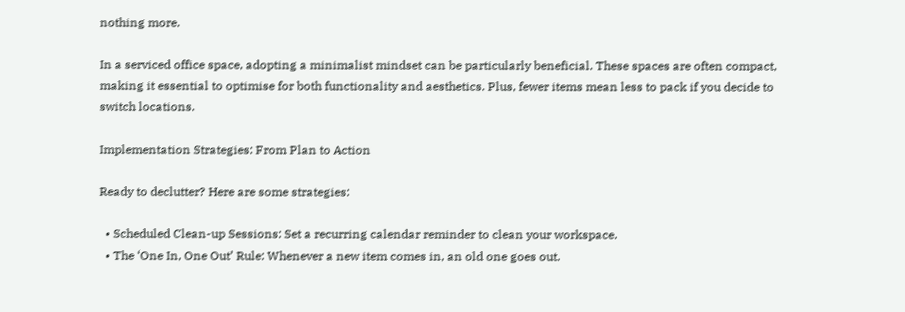nothing more.

In a serviced office space, adopting a minimalist mindset can be particularly beneficial. These spaces are often compact, making it essential to optimise for both functionality and aesthetics. Plus, fewer items mean less to pack if you decide to switch locations.

Implementation Strategies: From Plan to Action

Ready to declutter? Here are some strategies:

  • Scheduled Clean-up Sessions: Set a recurring calendar reminder to clean your workspace.
  • The ‘One In, One Out’ Rule: Whenever a new item comes in, an old one goes out.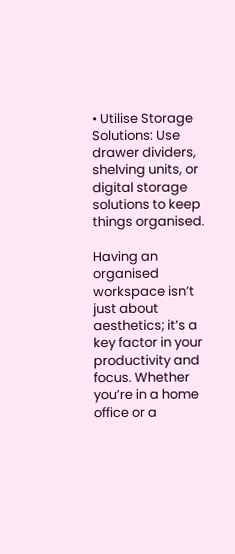• Utilise Storage Solutions: Use drawer dividers, shelving units, or digital storage solutions to keep things organised.

Having an organised workspace isn’t just about aesthetics; it’s a key factor in your productivity and focus. Whether you’re in a home office or a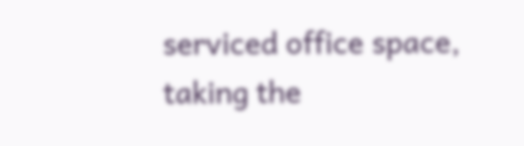serviced office space, taking the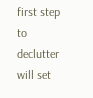first step to declutter will set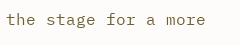the stage for a more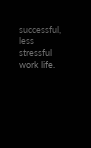successful, less stressful work life.